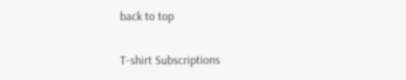back to top

T-shirt Subscriptions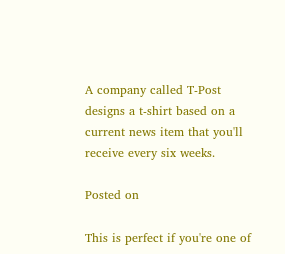A company called T-Post designs a t-shirt based on a current news item that you'll receive every six weeks.

Posted on

This is perfect if you're one of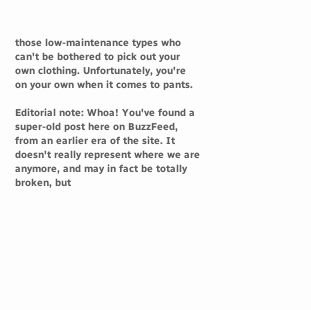those low-maintenance types who can't be bothered to pick out your own clothing. Unfortunately, you're on your own when it comes to pants.

Editorial note: Whoa! You've found a super-old post here on BuzzFeed, from an earlier era of the site. It doesn't really represent where we are anymore, and may in fact be totally broken, but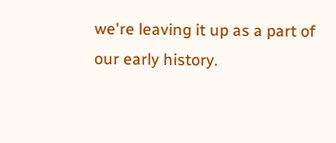we're leaving it up as a part of our early history.